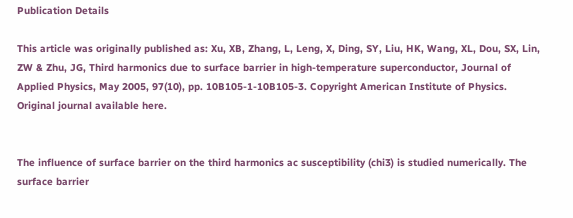Publication Details

This article was originally published as: Xu, XB, Zhang, L, Leng, X, Ding, SY, Liu, HK, Wang, XL, Dou, SX, Lin, ZW & Zhu, JG, Third harmonics due to surface barrier in high-temperature superconductor, Journal of Applied Physics, May 2005, 97(10), pp. 10B105-1-10B105-3. Copyright American Institute of Physics. Original journal available here.


The influence of surface barrier on the third harmonics ac susceptibility (chi3) is studied numerically. The surface barrier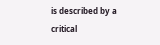is described by a critical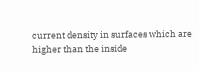current density in surfaces which are higher than the inside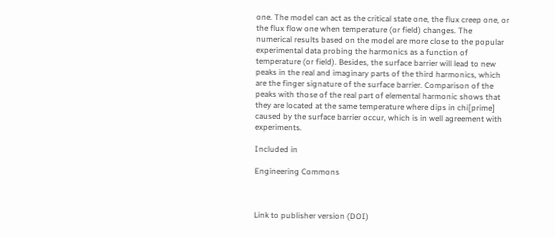one. The model can act as the critical state one, the flux creep one, or the flux flow one when temperature (or field) changes. The numerical results based on the model are more close to the popular experimental data probing the harmonics as a function of temperature (or field). Besides, the surface barrier will lead to new peaks in the real and imaginary parts of the third harmonics, which are the finger signature of the surface barrier. Comparison of the peaks with those of the real part of elemental harmonic shows that they are located at the same temperature where dips in chi[prime] caused by the surface barrier occur, which is in well agreement with experiments.

Included in

Engineering Commons



Link to publisher version (DOI)